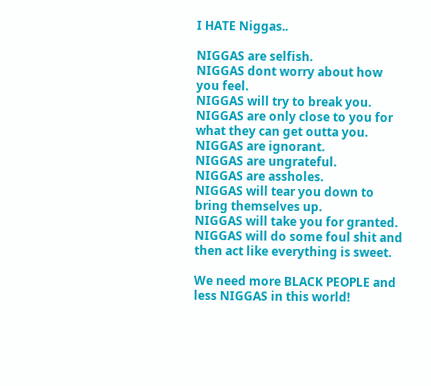I HATE Niggas..

NIGGAS are selfish.
NIGGAS dont worry about how you feel.
NIGGAS will try to break you.
NIGGAS are only close to you for what they can get outta you.
NIGGAS are ignorant.
NIGGAS are ungrateful.
NIGGAS are assholes.
NIGGAS will tear you down to bring themselves up.
NIGGAS will take you for granted.
NIGGAS will do some foul shit and then act like everything is sweet.

We need more BLACK PEOPLE and less NIGGAS in this world!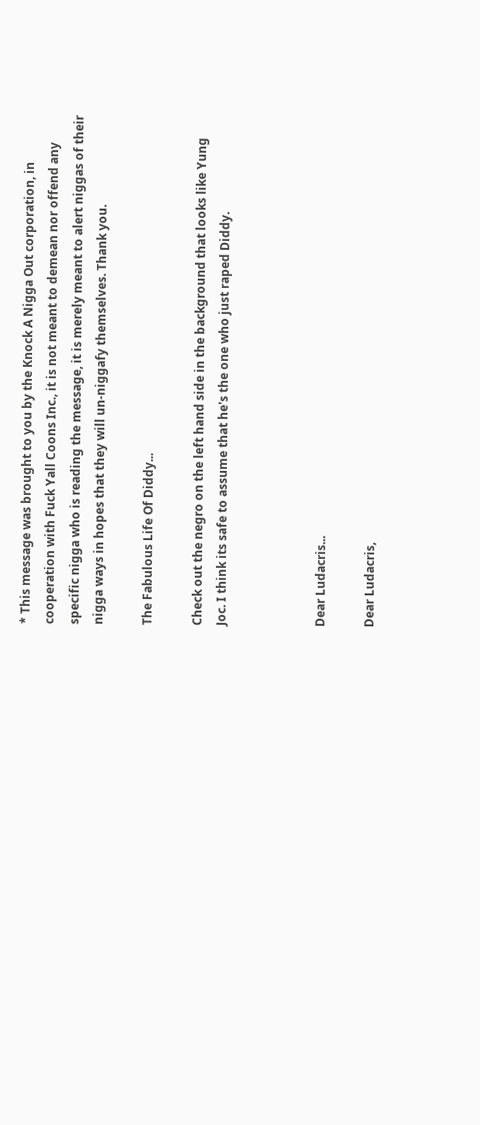* This message was brought to you by the Knock A Nigga Out corporation, in cooperation with Fuck Yall Coons Inc., it is not meant to demean nor offend any specific nigga who is reading the message, it is merely meant to alert niggas of their nigga ways in hopes that they will un-niggafy themselves. Thank you.

The Fabulous Life Of Diddy...

Check out the negro on the left hand side in the background that looks like Yung Joc. I think its safe to assume that he's the one who just raped Diddy.



Dear Ludacris...

Dear Ludacris,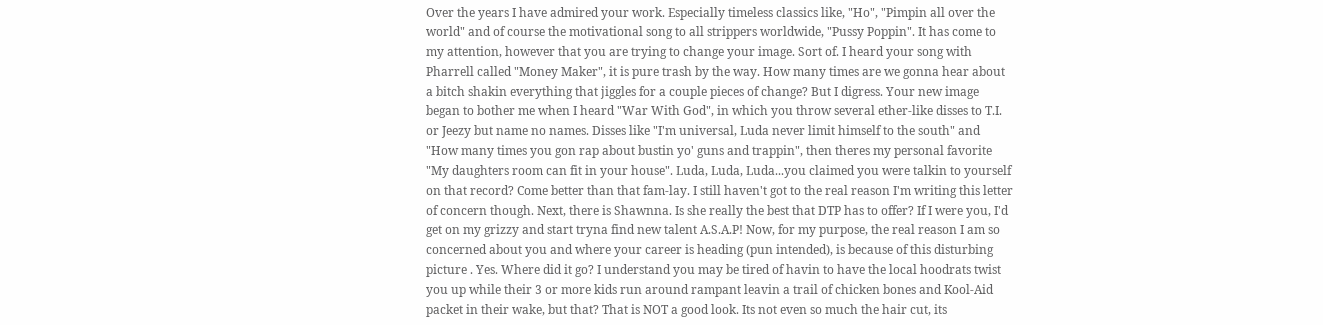Over the years I have admired your work. Especially timeless classics like, "Ho", "Pimpin all over the world" and of course the motivational song to all strippers worldwide, "Pussy Poppin". It has come to my attention, however that you are trying to change your image. Sort of. I heard your song with Pharrell called "Money Maker", it is pure trash by the way. How many times are we gonna hear about a bitch shakin everything that jiggles for a couple pieces of change? But I digress. Your new image began to bother me when I heard "War With God", in which you throw several ether-like disses to T.I. or Jeezy but name no names. Disses like "I'm universal, Luda never limit himself to the south" and "How many times you gon rap about bustin yo' guns and trappin", then theres my personal favorite "My daughters room can fit in your house". Luda, Luda, Luda...you claimed you were talkin to yourself on that record? Come better than that fam-lay. I still haven't got to the real reason I'm writing this letter of concern though. Next, there is Shawnna. Is she really the best that DTP has to offer? If I were you, I'd get on my grizzy and start tryna find new talent A.S.A.P! Now, for my purpose, the real reason I am so concerned about you and where your career is heading (pun intended), is because of this disturbing picture . Yes. Where did it go? I understand you may be tired of havin to have the local hoodrats twist you up while their 3 or more kids run around rampant leavin a trail of chicken bones and Kool-Aid packet in their wake, but that? That is NOT a good look. Its not even so much the hair cut, its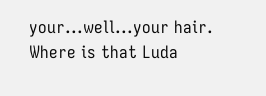your...well...your hair. Where is that Luda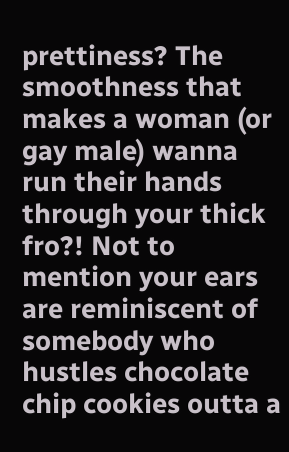prettiness? The smoothness that makes a woman (or gay male) wanna run their hands through your thick fro?! Not to mention your ears are reminiscent of somebody who hustles chocolate chip cookies outta a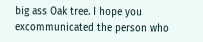big ass Oak tree. I hope you excommunicated the person who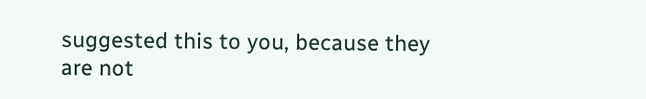suggested this to you, because they are not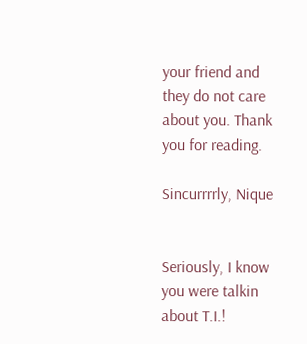your friend and they do not care about you. Thank you for reading.

Sincurrrrly, Nique


Seriously, I know you were talkin about T.I.!